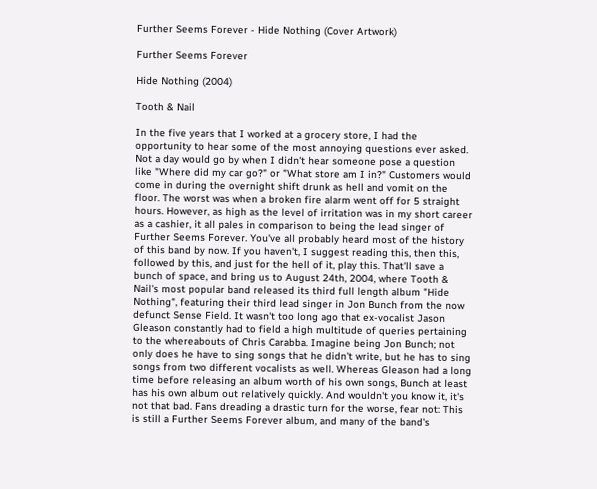Further Seems Forever - Hide Nothing (Cover Artwork)

Further Seems Forever

Hide Nothing (2004)

Tooth & Nail

In the five years that I worked at a grocery store, I had the opportunity to hear some of the most annoying questions ever asked. Not a day would go by when I didn't hear someone pose a question like "Where did my car go?" or "What store am I in?" Customers would come in during the overnight shift drunk as hell and vomit on the floor. The worst was when a broken fire alarm went off for 5 straight hours. However, as high as the level of irritation was in my short career as a cashier, it all pales in comparison to being the lead singer of Further Seems Forever. You've all probably heard most of the history of this band by now. If you haven't, I suggest reading this, then this, followed by this, and just for the hell of it, play this. That'll save a bunch of space, and bring us to August 24th, 2004, where Tooth & Nail's most popular band released its third full length album "Hide Nothing", featuring their third lead singer in Jon Bunch from the now defunct Sense Field. It wasn't too long ago that ex-vocalist Jason Gleason constantly had to field a high multitude of queries pertaining to the whereabouts of Chris Carabba. Imagine being Jon Bunch; not only does he have to sing songs that he didn't write, but he has to sing songs from two different vocalists as well. Whereas Gleason had a long time before releasing an album worth of his own songs, Bunch at least has his own album out relatively quickly. And wouldn't you know it, it's not that bad. Fans dreading a drastic turn for the worse, fear not: This is still a Further Seems Forever album, and many of the band's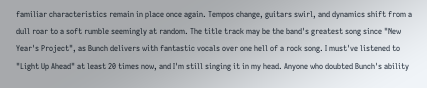familiar characteristics remain in place once again. Tempos change, guitars swirl, and dynamics shift from a dull roar to a soft rumble seemingly at random. The title track may be the band's greatest song since "New Year's Project", as Bunch delivers with fantastic vocals over one hell of a rock song. I must've listened to "Light Up Ahead" at least 20 times now, and I'm still singing it in my head. Anyone who doubted Bunch's ability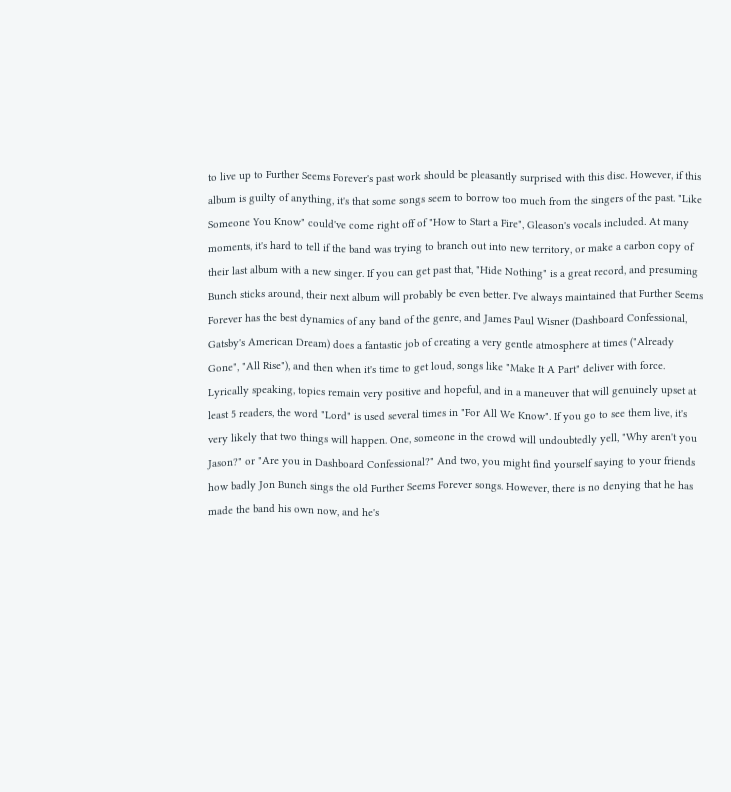to live up to Further Seems Forever's past work should be pleasantly surprised with this disc. However, if this album is guilty of anything, it's that some songs seem to borrow too much from the singers of the past. "Like Someone You Know" could've come right off of "How to Start a Fire", Gleason's vocals included. At many moments, it's hard to tell if the band was trying to branch out into new territory, or make a carbon copy of their last album with a new singer. If you can get past that, "Hide Nothing" is a great record, and presuming Bunch sticks around, their next album will probably be even better. I've always maintained that Further Seems Forever has the best dynamics of any band of the genre, and James Paul Wisner (Dashboard Confessional, Gatsby's American Dream) does a fantastic job of creating a very gentle atmosphere at times ("Already Gone", "All Rise"), and then when it's time to get loud, songs like "Make It A Part" deliver with force. Lyrically speaking, topics remain very positive and hopeful, and in a maneuver that will genuinely upset at least 5 readers, the word "Lord" is used several times in "For All We Know". If you go to see them live, it's very likely that two things will happen. One, someone in the crowd will undoubtedly yell, "Why aren't you Jason?" or "Are you in Dashboard Confessional?" And two, you might find yourself saying to your friends how badly Jon Bunch sings the old Further Seems Forever songs. However, there is no denying that he has made the band his own now, and he's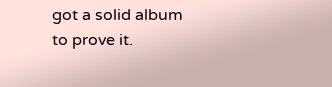got a solid album to prove it.